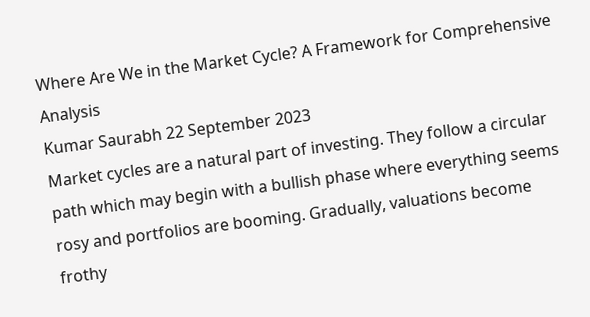Where Are We in the Market Cycle? A Framework for Comprehensive Analysis
Kumar Saurabh 22 September 2023
Market cycles are a natural part of investing. They follow a circular path which may begin with a bullish phase where everything seems rosy and portfolios are booming. Gradually, valuations become frothy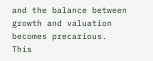and the balance between growth and valuation becomes precarious. This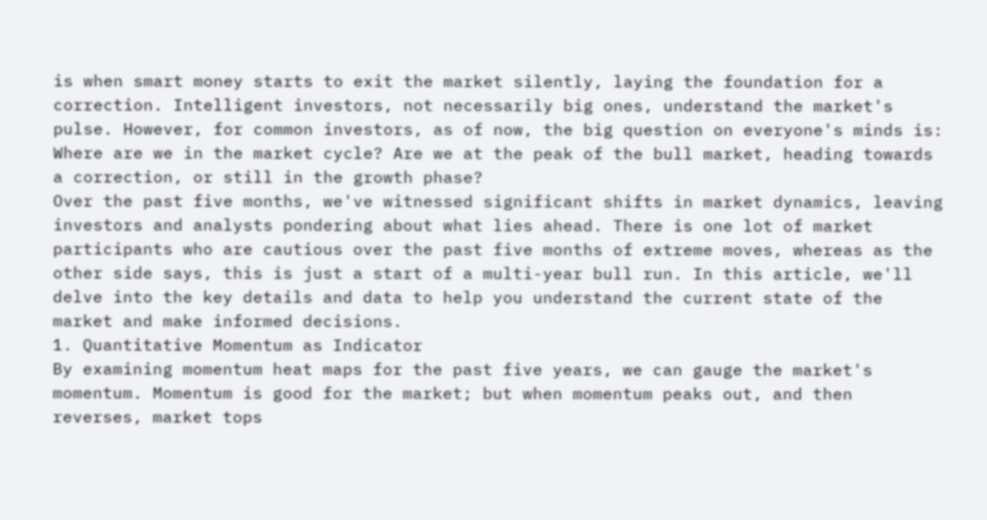is when smart money starts to exit the market silently, laying the foundation for a correction. Intelligent investors, not necessarily big ones, understand the market's pulse. However, for common investors, as of now, the big question on everyone's minds is: Where are we in the market cycle? Are we at the peak of the bull market, heading towards a correction, or still in the growth phase?
Over the past five months, we've witnessed significant shifts in market dynamics, leaving investors and analysts pondering about what lies ahead. There is one lot of market participants who are cautious over the past five months of extreme moves, whereas as the other side says, this is just a start of a multi-year bull run. In this article, we'll delve into the key details and data to help you understand the current state of the market and make informed decisions.
1. Quantitative Momentum as Indicator
By examining momentum heat maps for the past five years, we can gauge the market's momentum. Momentum is good for the market; but when momentum peaks out, and then reverses, market tops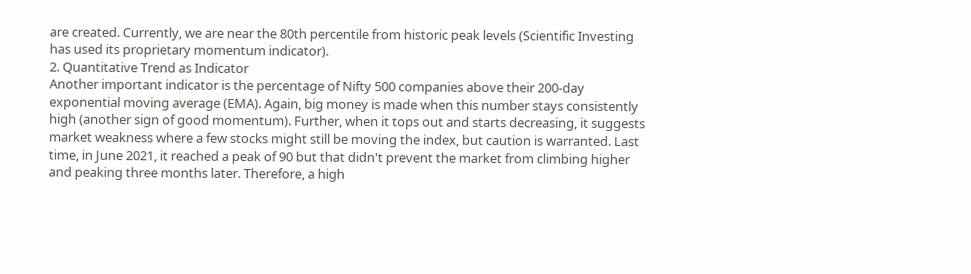are created. Currently, we are near the 80th percentile from historic peak levels (Scientific Investing  has used its proprietary momentum indicator).
2. Quantitative Trend as Indicator
Another important indicator is the percentage of Nifty 500 companies above their 200-day exponential moving average (EMA). Again, big money is made when this number stays consistently high (another sign of good momentum). Further, when it tops out and starts decreasing, it suggests market weakness where a few stocks might still be moving the index, but caution is warranted. Last time, in June 2021, it reached a peak of 90 but that didn't prevent the market from climbing higher and peaking three months later. Therefore, a high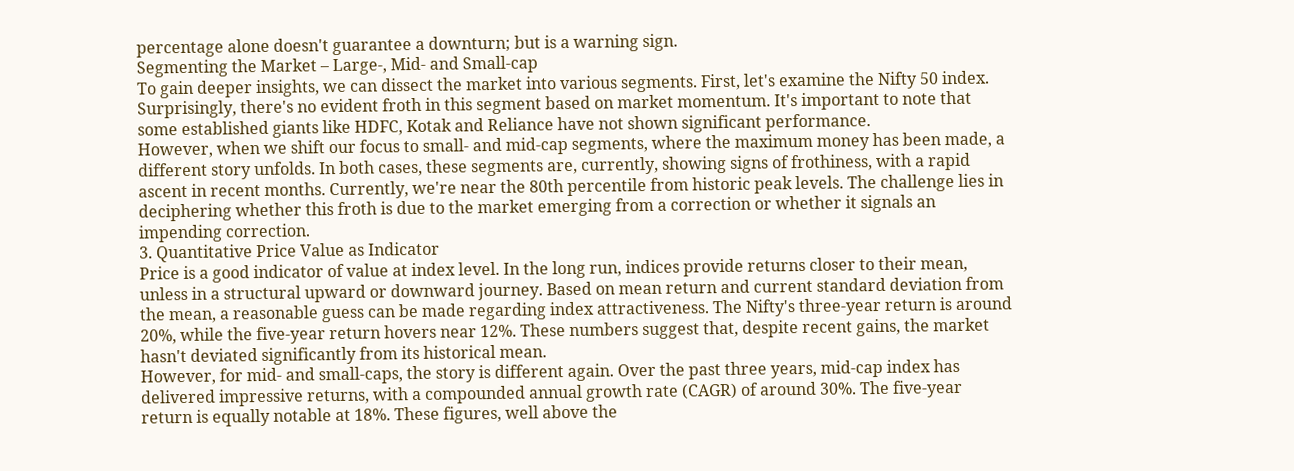percentage alone doesn't guarantee a downturn; but is a warning sign.
Segmenting the Market – Large-, Mid- and Small-cap
To gain deeper insights, we can dissect the market into various segments. First, let's examine the Nifty 50 index. Surprisingly, there's no evident froth in this segment based on market momentum. It's important to note that some established giants like HDFC, Kotak and Reliance have not shown significant performance.
However, when we shift our focus to small- and mid-cap segments, where the maximum money has been made, a different story unfolds. In both cases, these segments are, currently, showing signs of frothiness, with a rapid ascent in recent months. Currently, we're near the 80th percentile from historic peak levels. The challenge lies in deciphering whether this froth is due to the market emerging from a correction or whether it signals an impending correction.
3. Quantitative Price Value as Indicator
Price is a good indicator of value at index level. In the long run, indices provide returns closer to their mean, unless in a structural upward or downward journey. Based on mean return and current standard deviation from the mean, a reasonable guess can be made regarding index attractiveness. The Nifty's three-year return is around 20%, while the five-year return hovers near 12%. These numbers suggest that, despite recent gains, the market hasn't deviated significantly from its historical mean.
However, for mid- and small-caps, the story is different again. Over the past three years, mid-cap index has delivered impressive returns, with a compounded annual growth rate (CAGR) of around 30%. The five-year return is equally notable at 18%. These figures, well above the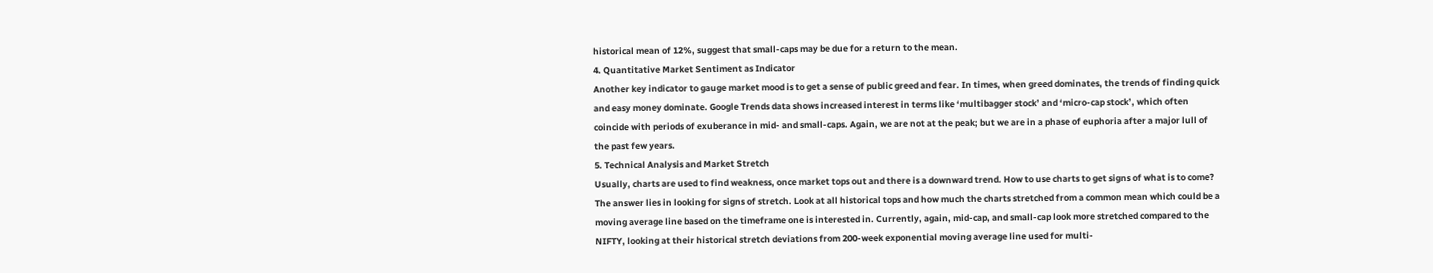historical mean of 12%, suggest that small-caps may be due for a return to the mean.
4. Quantitative Market Sentiment as Indicator
Another key indicator to gauge market mood is to get a sense of public greed and fear. In times, when greed dominates, the trends of finding quick and easy money dominate. Google Trends data shows increased interest in terms like ‘multibagger stock’ and ‘micro-cap stock’, which often coincide with periods of exuberance in mid- and small-caps. Again, we are not at the peak; but we are in a phase of euphoria after a major lull of the past few years.
5. Technical Analysis and Market Stretch
Usually, charts are used to find weakness, once market tops out and there is a downward trend. How to use charts to get signs of what is to come? The answer lies in looking for signs of stretch. Look at all historical tops and how much the charts stretched from a common mean which could be a moving average line based on the timeframe one is interested in. Currently, again, mid-cap, and small-cap look more stretched compared to the NIFTY, looking at their historical stretch deviations from 200-week exponential moving average line used for multi-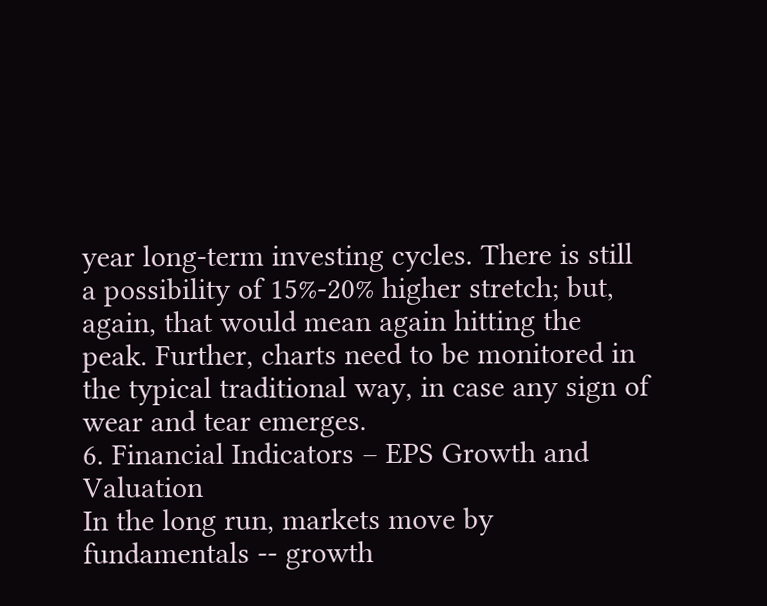year long-term investing cycles. There is still a possibility of 15%-20% higher stretch; but, again, that would mean again hitting the peak. Further, charts need to be monitored in the typical traditional way, in case any sign of wear and tear emerges.
6. Financial Indicators – EPS Growth and Valuation
In the long run, markets move by fundamentals -- growth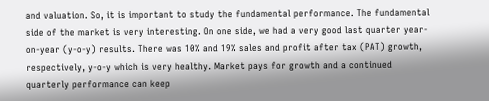and valuation. So, it is important to study the fundamental performance. The fundamental side of the market is very interesting. On one side, we had a very good last quarter year-on-year (y-o-y) results. There was 10% and 19% sales and profit after tax (PAT) growth, respectively, y-o-y which is very healthy. Market pays for growth and a continued quarterly performance can keep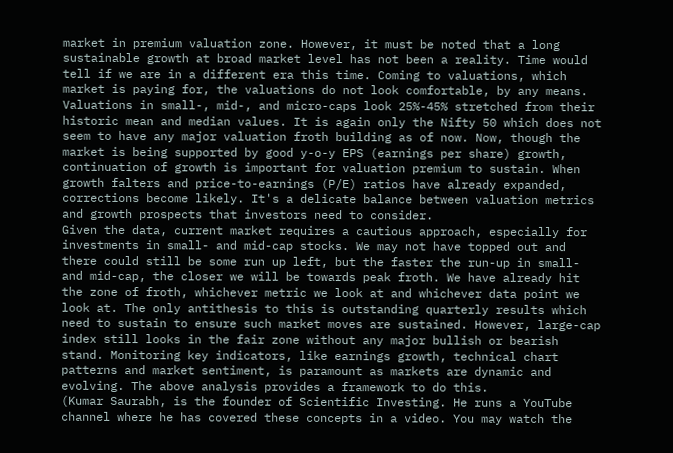market in premium valuation zone. However, it must be noted that a long sustainable growth at broad market level has not been a reality. Time would tell if we are in a different era this time. Coming to valuations, which market is paying for, the valuations do not look comfortable, by any means.
Valuations in small-, mid-, and micro-caps look 25%-45% stretched from their historic mean and median values. It is again only the Nifty 50 which does not seem to have any major valuation froth building as of now. Now, though the market is being supported by good y-o-y EPS (earnings per share) growth, continuation of growth is important for valuation premium to sustain. When growth falters and price-to-earnings (P/E) ratios have already expanded, corrections become likely. It's a delicate balance between valuation metrics and growth prospects that investors need to consider.
Given the data, current market requires a cautious approach, especially for investments in small- and mid-cap stocks. We may not have topped out and there could still be some run up left, but the faster the run-up in small- and mid-cap, the closer we will be towards peak froth. We have already hit the zone of froth, whichever metric we look at and whichever data point we look at. The only antithesis to this is outstanding quarterly results which need to sustain to ensure such market moves are sustained. However, large-cap index still looks in the fair zone without any major bullish or bearish stand. Monitoring key indicators, like earnings growth, technical chart patterns and market sentiment, is paramount as markets are dynamic and evolving. The above analysis provides a framework to do this.
(Kumar Saurabh, is the founder of Scientific Investing. He runs a YouTube channel where he has covered these concepts in a video. You may watch the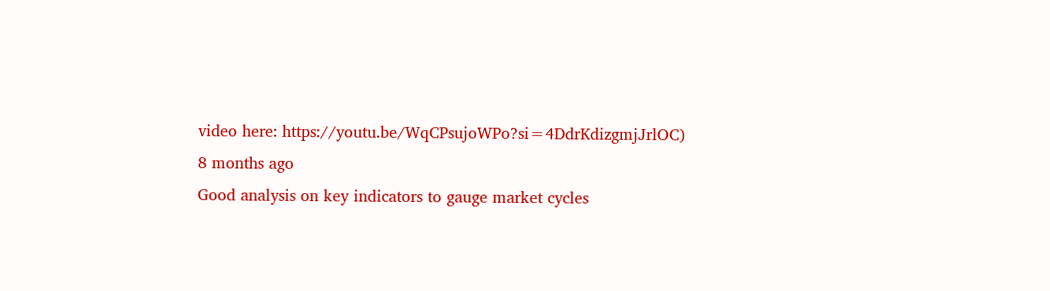video here: https://youtu.be/WqCPsujoWPo?si=4DdrKdizgmjJrlOC)
8 months ago
Good analysis on key indicators to gauge market cycles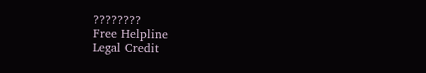????????
Free Helpline
Legal Credit